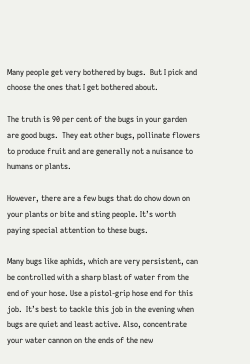Many people get very bothered by bugs.  But I pick and choose the ones that I get bothered about.

The truth is 90 per cent of the bugs in your garden are good bugs.  They eat other bugs, pollinate flowers to produce fruit and are generally not a nuisance to humans or plants.

However, there are a few bugs that do chow down on your plants or bite and sting people. It’s worth paying special attention to these bugs.

Many bugs like aphids, which are very persistent, can be controlled with a sharp blast of water from the end of your hose. Use a pistol-grip hose end for this job.  It’s best to tackle this job in the evening when bugs are quiet and least active. Also, concentrate your water cannon on the ends of the new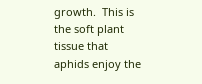growth.  This is the soft plant tissue that aphids enjoy the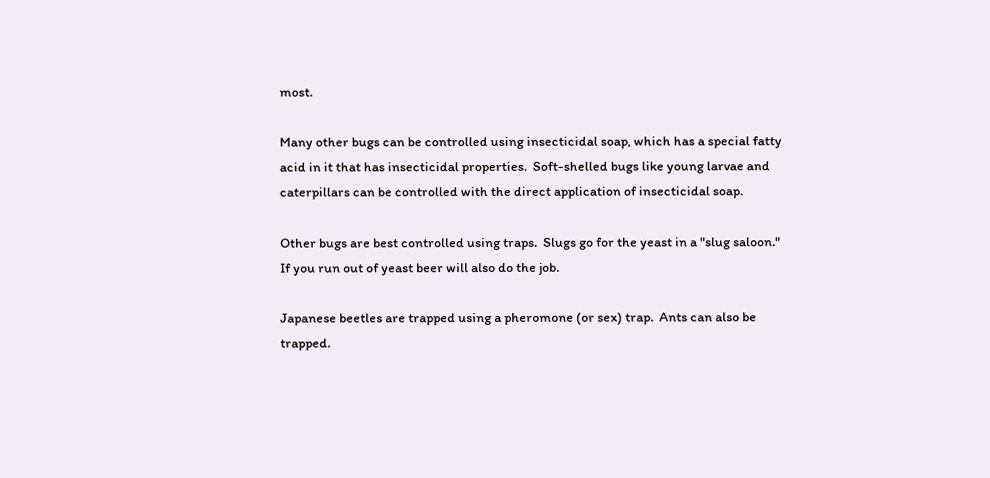most.

Many other bugs can be controlled using insecticidal soap, which has a special fatty acid in it that has insecticidal properties.  Soft-shelled bugs like young larvae and caterpillars can be controlled with the direct application of insecticidal soap.

Other bugs are best controlled using traps.  Slugs go for the yeast in a "slug saloon." If you run out of yeast beer will also do the job.

Japanese beetles are trapped using a pheromone (or sex) trap.  Ants can also be trapped.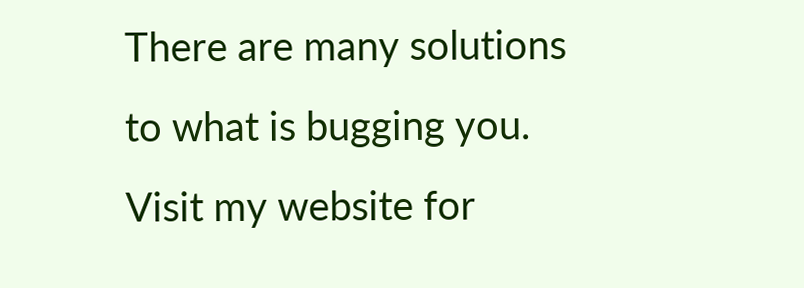There are many solutions to what is bugging you.  Visit my website for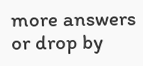more answers or drop by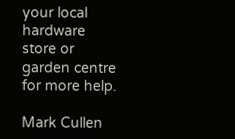your local hardware store or garden centre for more help.

Mark Cullen